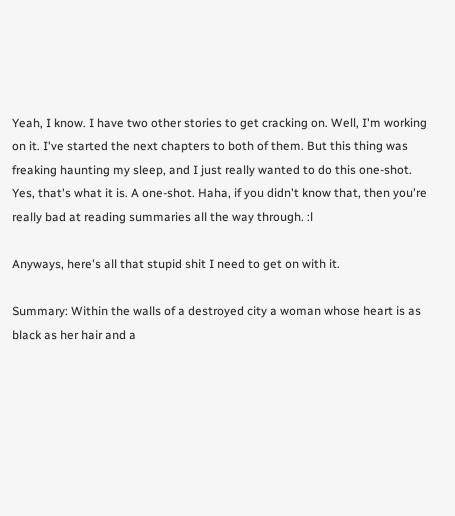Yeah, I know. I have two other stories to get cracking on. Well, I'm working on it. I've started the next chapters to both of them. But this thing was freaking haunting my sleep, and I just really wanted to do this one-shot. Yes, that's what it is. A one-shot. Haha, if you didn't know that, then you're really bad at reading summaries all the way through. :l

Anyways, here's all that stupid shit I need to get on with it.

Summary: Within the walls of a destroyed city a woman whose heart is as black as her hair and a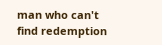man who can't find redemption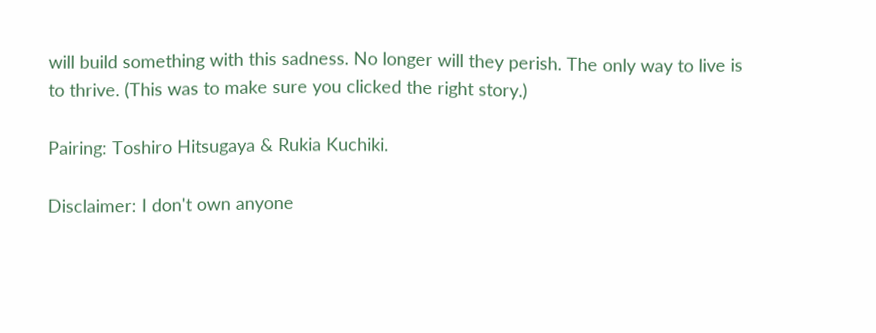will build something with this sadness. No longer will they perish. The only way to live is to thrive. (This was to make sure you clicked the right story.)

Pairing: Toshiro Hitsugaya & Rukia Kuchiki.

Disclaimer: I don't own anyone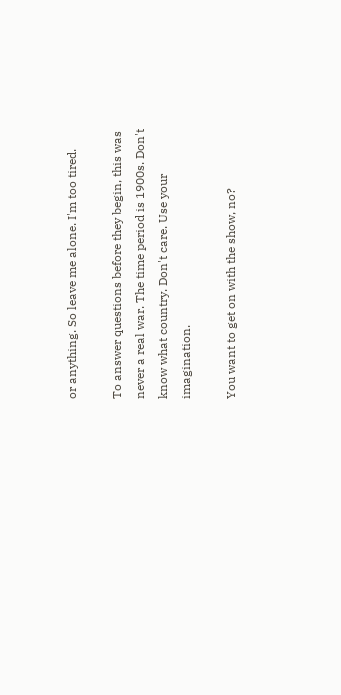or anything. So leave me alone. I'm too tired.

To answer questions before they begin, this was never a real war. The time period is 1900s. Don't know what country. Don't care. Use your imagination.

You want to get on with the show, no?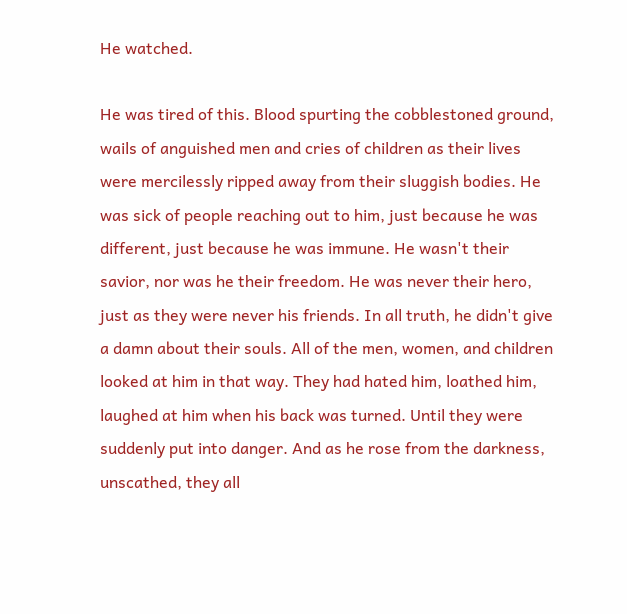He watched.

He was tired of this. Blood spurting the cobblestoned ground, wails of anguished men and cries of children as their lives were mercilessly ripped away from their sluggish bodies. He was sick of people reaching out to him, just because he was different, just because he was immune. He wasn't their savior, nor was he their freedom. He was never their hero, just as they were never his friends. In all truth, he didn't give a damn about their souls. All of the men, women, and children looked at him in that way. They had hated him, loathed him, laughed at him when his back was turned. Until they were suddenly put into danger. And as he rose from the darkness, unscathed, they all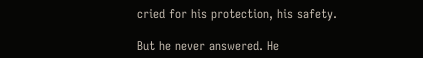cried for his protection, his safety.

But he never answered. He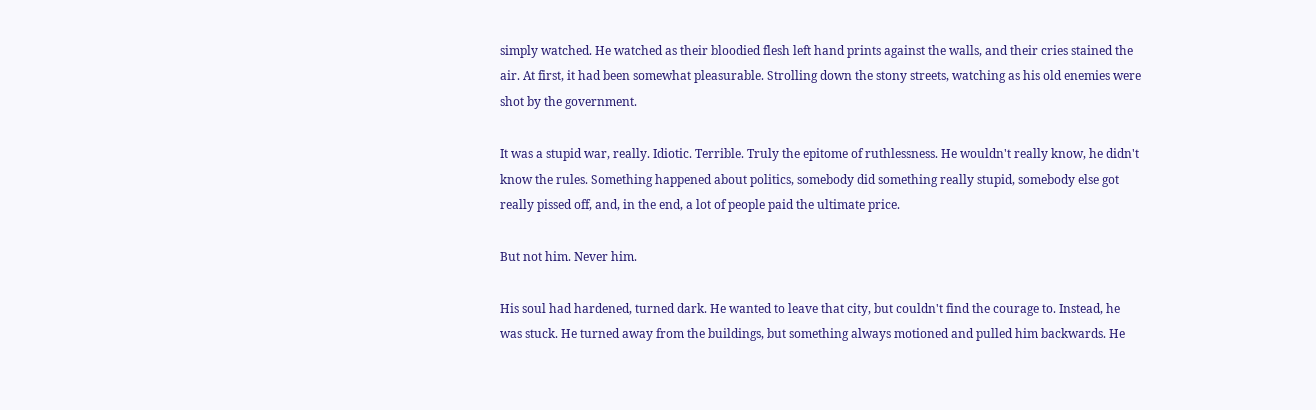simply watched. He watched as their bloodied flesh left hand prints against the walls, and their cries stained the air. At first, it had been somewhat pleasurable. Strolling down the stony streets, watching as his old enemies were shot by the government.

It was a stupid war, really. Idiotic. Terrible. Truly the epitome of ruthlessness. He wouldn't really know, he didn't know the rules. Something happened about politics, somebody did something really stupid, somebody else got really pissed off, and, in the end, a lot of people paid the ultimate price.

But not him. Never him.

His soul had hardened, turned dark. He wanted to leave that city, but couldn't find the courage to. Instead, he was stuck. He turned away from the buildings, but something always motioned and pulled him backwards. He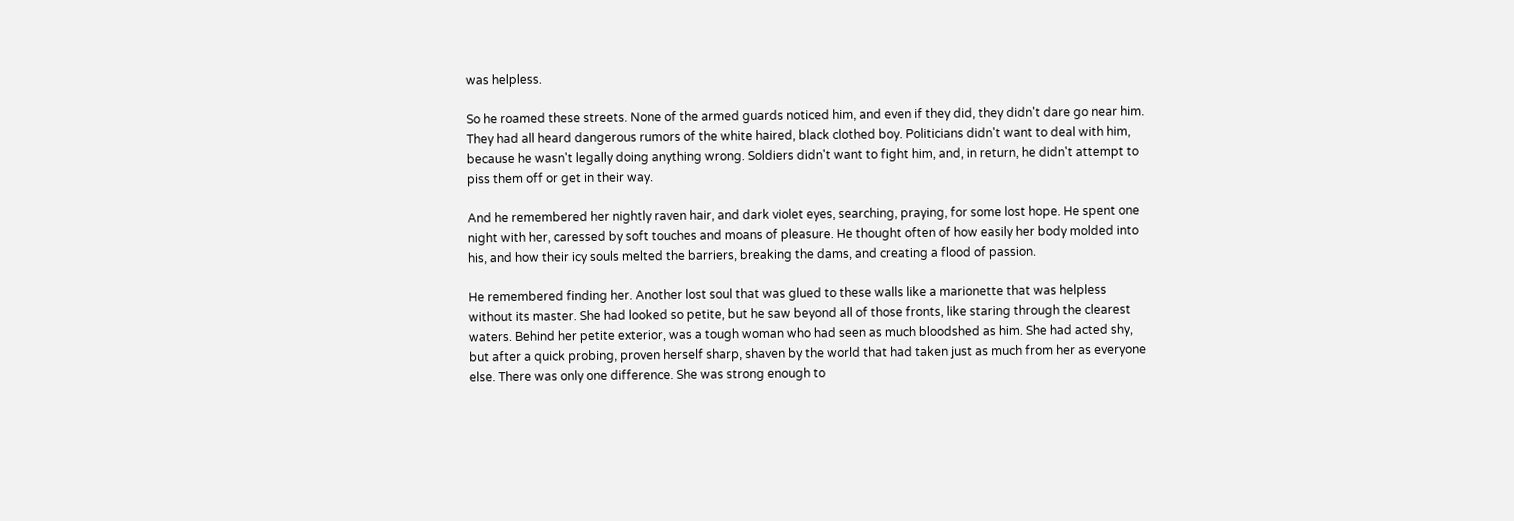was helpless.

So he roamed these streets. None of the armed guards noticed him, and even if they did, they didn't dare go near him. They had all heard dangerous rumors of the white haired, black clothed boy. Politicians didn't want to deal with him, because he wasn't legally doing anything wrong. Soldiers didn't want to fight him, and, in return, he didn't attempt to piss them off or get in their way.

And he remembered her nightly raven hair, and dark violet eyes, searching, praying, for some lost hope. He spent one night with her, caressed by soft touches and moans of pleasure. He thought often of how easily her body molded into his, and how their icy souls melted the barriers, breaking the dams, and creating a flood of passion.

He remembered finding her. Another lost soul that was glued to these walls like a marionette that was helpless without its master. She had looked so petite, but he saw beyond all of those fronts, like staring through the clearest waters. Behind her petite exterior, was a tough woman who had seen as much bloodshed as him. She had acted shy, but after a quick probing, proven herself sharp, shaven by the world that had taken just as much from her as everyone else. There was only one difference. She was strong enough to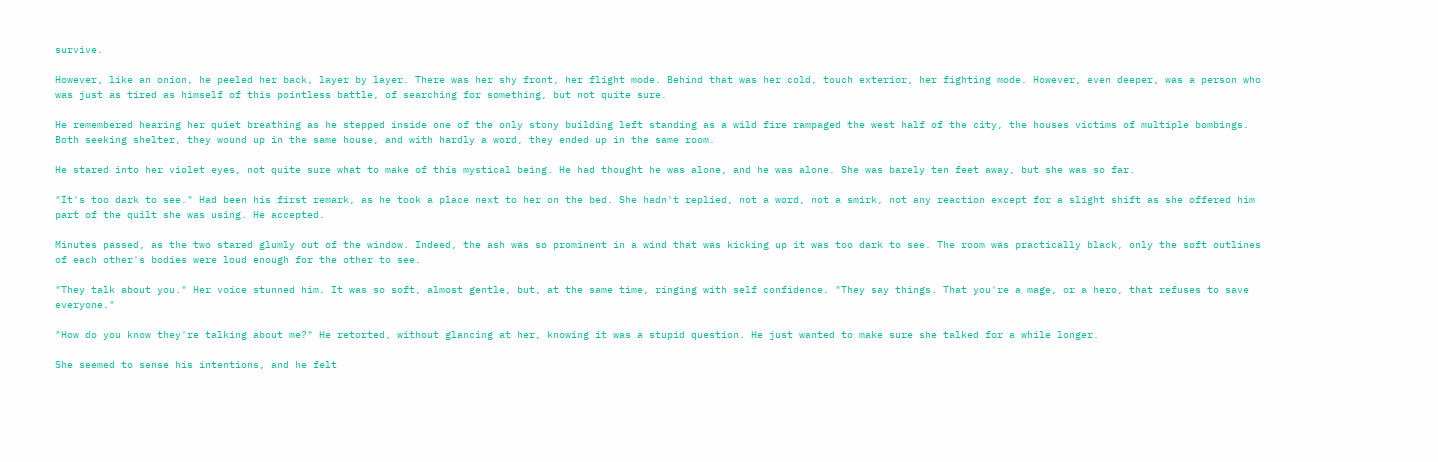survive.

However, like an onion, he peeled her back, layer by layer. There was her shy front, her flight mode. Behind that was her cold, touch exterior, her fighting mode. However, even deeper, was a person who was just as tired as himself of this pointless battle, of searching for something, but not quite sure.

He remembered hearing her quiet breathing as he stepped inside one of the only stony building left standing as a wild fire rampaged the west half of the city, the houses victims of multiple bombings. Both seeking shelter, they wound up in the same house, and with hardly a word, they ended up in the same room.

He stared into her violet eyes, not quite sure what to make of this mystical being. He had thought he was alone, and he was alone. She was barely ten feet away, but she was so far.

"It's too dark to see." Had been his first remark, as he took a place next to her on the bed. She hadn't replied, not a word, not a smirk, not any reaction except for a slight shift as she offered him part of the quilt she was using. He accepted.

Minutes passed, as the two stared glumly out of the window. Indeed, the ash was so prominent in a wind that was kicking up it was too dark to see. The room was practically black, only the soft outlines of each other's bodies were loud enough for the other to see.

"They talk about you." Her voice stunned him. It was so soft, almost gentle, but, at the same time, ringing with self confidence. "They say things. That you're a mage, or a hero, that refuses to save everyone."

"How do you know they're talking about me?" He retorted, without glancing at her, knowing it was a stupid question. He just wanted to make sure she talked for a while longer.

She seemed to sense his intentions, and he felt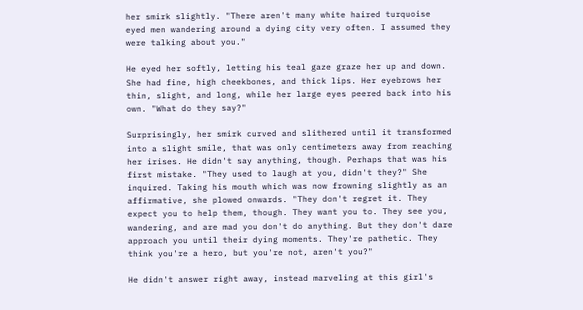her smirk slightly. "There aren't many white haired turquoise eyed men wandering around a dying city very often. I assumed they were talking about you."

He eyed her softly, letting his teal gaze graze her up and down. She had fine, high cheekbones, and thick lips. Her eyebrows her thin, slight, and long, while her large eyes peered back into his own. "What do they say?"

Surprisingly, her smirk curved and slithered until it transformed into a slight smile, that was only centimeters away from reaching her irises. He didn't say anything, though. Perhaps that was his first mistake. "They used to laugh at you, didn't they?" She inquired. Taking his mouth which was now frowning slightly as an affirmative, she plowed onwards. "They don't regret it. They expect you to help them, though. They want you to. They see you, wandering, and are mad you don't do anything. But they don't dare approach you until their dying moments. They're pathetic. They think you're a hero, but you're not, aren't you?"

He didn't answer right away, instead marveling at this girl's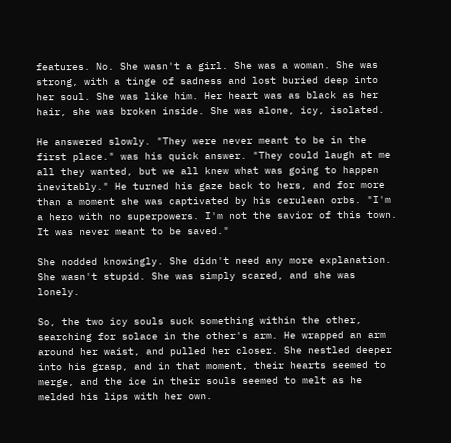features. No. She wasn't a girl. She was a woman. She was strong, with a tinge of sadness and lost buried deep into her soul. She was like him. Her heart was as black as her hair, she was broken inside. She was alone, icy, isolated.

He answered slowly. "They were never meant to be in the first place." was his quick answer. "They could laugh at me all they wanted, but we all knew what was going to happen inevitably." He turned his gaze back to hers, and for more than a moment she was captivated by his cerulean orbs. "I'm a hero with no superpowers. I'm not the savior of this town. It was never meant to be saved."

She nodded knowingly. She didn't need any more explanation. She wasn't stupid. She was simply scared, and she was lonely.

So, the two icy souls suck something within the other, searching for solace in the other's arm. He wrapped an arm around her waist, and pulled her closer. She nestled deeper into his grasp, and in that moment, their hearts seemed to merge, and the ice in their souls seemed to melt as he melded his lips with her own.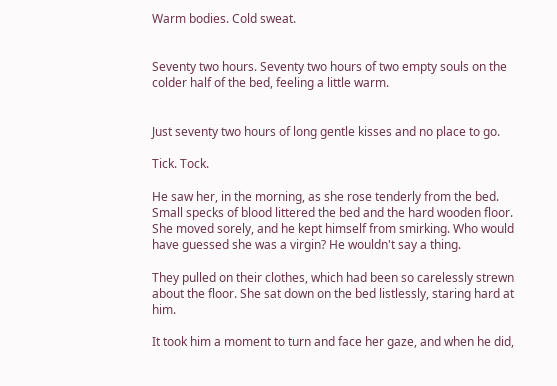Warm bodies. Cold sweat.


Seventy two hours. Seventy two hours of two empty souls on the colder half of the bed, feeling a little warm.


Just seventy two hours of long gentle kisses and no place to go.

Tick. Tock.

He saw her, in the morning, as she rose tenderly from the bed. Small specks of blood littered the bed and the hard wooden floor. She moved sorely, and he kept himself from smirking. Who would have guessed she was a virgin? He wouldn't say a thing.

They pulled on their clothes, which had been so carelessly strewn about the floor. She sat down on the bed listlessly, staring hard at him.

It took him a moment to turn and face her gaze, and when he did,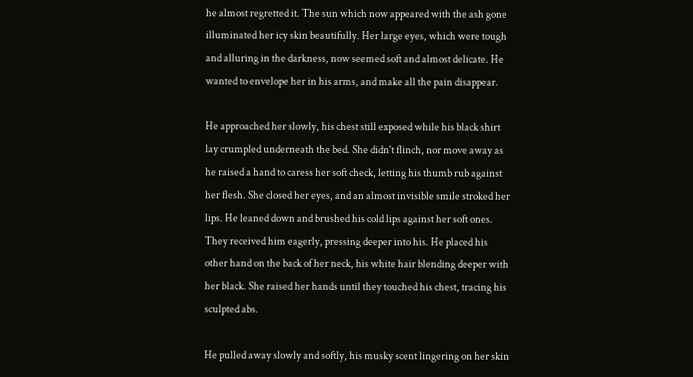he almost regretted it. The sun which now appeared with the ash gone illuminated her icy skin beautifully. Her large eyes, which were tough and alluring in the darkness, now seemed soft and almost delicate. He wanted to envelope her in his arms, and make all the pain disappear.

He approached her slowly, his chest still exposed while his black shirt lay crumpled underneath the bed. She didn't flinch, nor move away as he raised a hand to caress her soft check, letting his thumb rub against her flesh. She closed her eyes, and an almost invisible smile stroked her lips. He leaned down and brushed his cold lips against her soft ones. They received him eagerly, pressing deeper into his. He placed his other hand on the back of her neck, his white hair blending deeper with her black. She raised her hands until they touched his chest, tracing his sculpted abs.

He pulled away slowly and softly, his musky scent lingering on her skin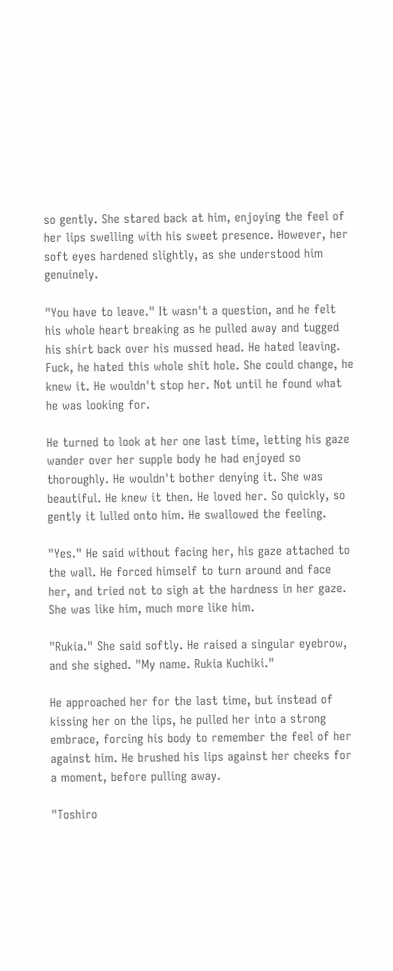so gently. She stared back at him, enjoying the feel of her lips swelling with his sweet presence. However, her soft eyes hardened slightly, as she understood him genuinely.

"You have to leave." It wasn't a question, and he felt his whole heart breaking as he pulled away and tugged his shirt back over his mussed head. He hated leaving. Fuck, he hated this whole shit hole. She could change, he knew it. He wouldn't stop her. Not until he found what he was looking for.

He turned to look at her one last time, letting his gaze wander over her supple body he had enjoyed so thoroughly. He wouldn't bother denying it. She was beautiful. He knew it then. He loved her. So quickly, so gently it lulled onto him. He swallowed the feeling.

"Yes." He said without facing her, his gaze attached to the wall. He forced himself to turn around and face her, and tried not to sigh at the hardness in her gaze. She was like him, much more like him.

"Rukia." She said softly. He raised a singular eyebrow, and she sighed. "My name. Rukia Kuchiki."

He approached her for the last time, but instead of kissing her on the lips, he pulled her into a strong embrace, forcing his body to remember the feel of her against him. He brushed his lips against her cheeks for a moment, before pulling away.

"Toshiro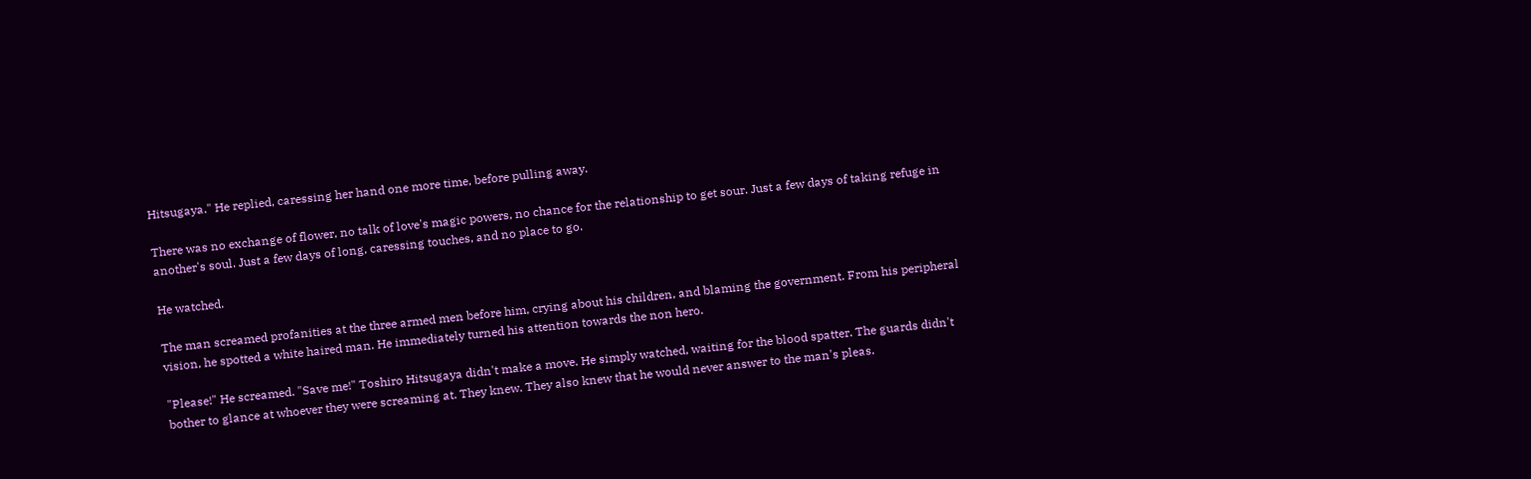Hitsugaya." He replied, caressing her hand one more time, before pulling away.

There was no exchange of flower, no talk of love's magic powers, no chance for the relationship to get sour. Just a few days of taking refuge in another's soul. Just a few days of long, caressing touches, and no place to go.

He watched.

The man screamed profanities at the three armed men before him, crying about his children, and blaming the government. From his peripheral vision, he spotted a white haired man. He immediately turned his attention towards the non hero.

"Please!" He screamed. "Save me!" Toshiro Hitsugaya didn't make a move. He simply watched, waiting for the blood spatter. The guards didn't bother to glance at whoever they were screaming at. They knew. They also knew that he would never answer to the man's pleas.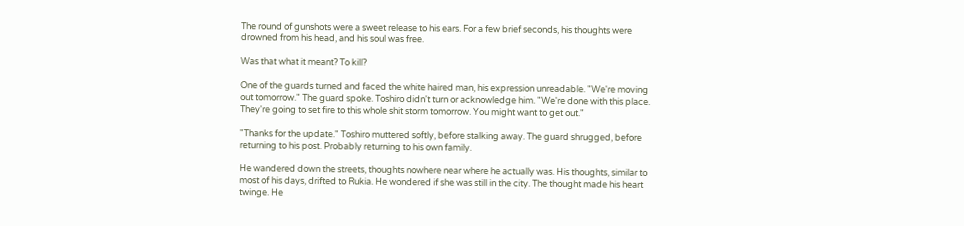The round of gunshots were a sweet release to his ears. For a few brief seconds, his thoughts were drowned from his head, and his soul was free.

Was that what it meant? To kill?

One of the guards turned and faced the white haired man, his expression unreadable. "We're moving out tomorrow." The guard spoke. Toshiro didn't turn or acknowledge him. "We're done with this place. They're going to set fire to this whole shit storm tomorrow. You might want to get out."

"Thanks for the update." Toshiro muttered softly, before stalking away. The guard shrugged, before returning to his post. Probably returning to his own family.

He wandered down the streets, thoughts nowhere near where he actually was. His thoughts, similar to most of his days, drifted to Rukia. He wondered if she was still in the city. The thought made his heart twinge. He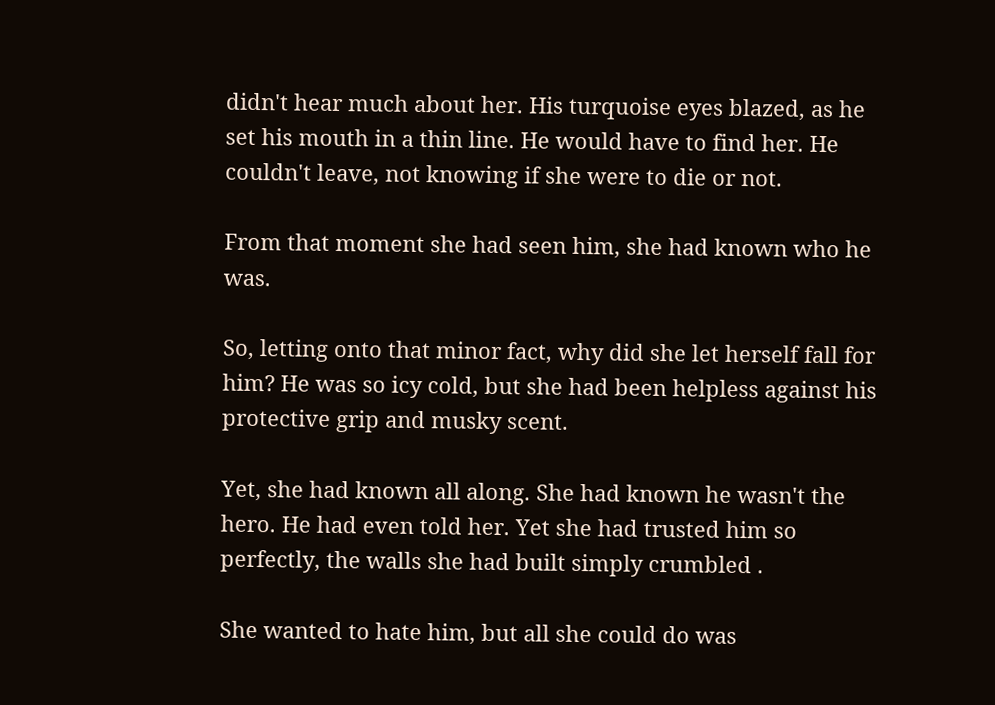didn't hear much about her. His turquoise eyes blazed, as he set his mouth in a thin line. He would have to find her. He couldn't leave, not knowing if she were to die or not.

From that moment she had seen him, she had known who he was.

So, letting onto that minor fact, why did she let herself fall for him? He was so icy cold, but she had been helpless against his protective grip and musky scent.

Yet, she had known all along. She had known he wasn't the hero. He had even told her. Yet she had trusted him so perfectly, the walls she had built simply crumbled .

She wanted to hate him, but all she could do was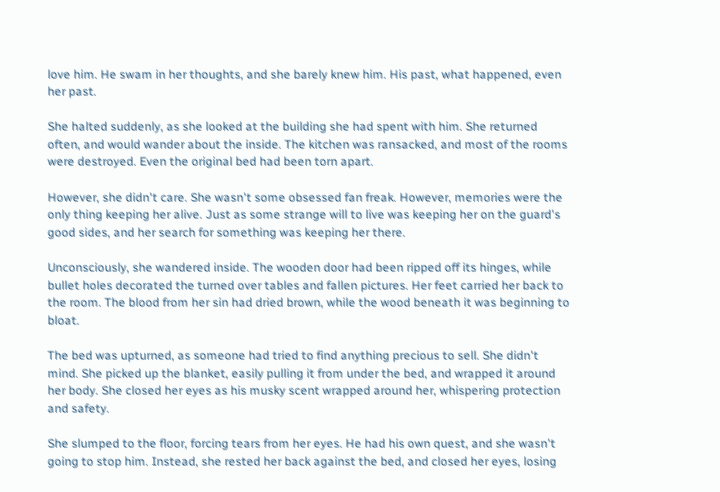love him. He swam in her thoughts, and she barely knew him. His past, what happened, even her past.

She halted suddenly, as she looked at the building she had spent with him. She returned often, and would wander about the inside. The kitchen was ransacked, and most of the rooms were destroyed. Even the original bed had been torn apart.

However, she didn't care. She wasn't some obsessed fan freak. However, memories were the only thing keeping her alive. Just as some strange will to live was keeping her on the guard's good sides, and her search for something was keeping her there.

Unconsciously, she wandered inside. The wooden door had been ripped off its hinges, while bullet holes decorated the turned over tables and fallen pictures. Her feet carried her back to the room. The blood from her sin had dried brown, while the wood beneath it was beginning to bloat.

The bed was upturned, as someone had tried to find anything precious to sell. She didn't mind. She picked up the blanket, easily pulling it from under the bed, and wrapped it around her body. She closed her eyes as his musky scent wrapped around her, whispering protection and safety.

She slumped to the floor, forcing tears from her eyes. He had his own quest, and she wasn't going to stop him. Instead, she rested her back against the bed, and closed her eyes, losing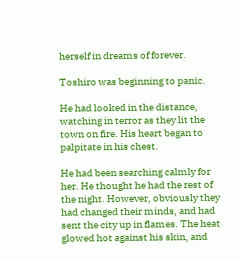herself in dreams of forever.

Toshiro was beginning to panic.

He had looked in the distance, watching in terror as they lit the town on fire. His heart began to palpitate in his chest.

He had been searching calmly for her. He thought he had the rest of the night. However, obviously they had changed their minds, and had sent the city up in flames. The heat glowed hot against his skin, and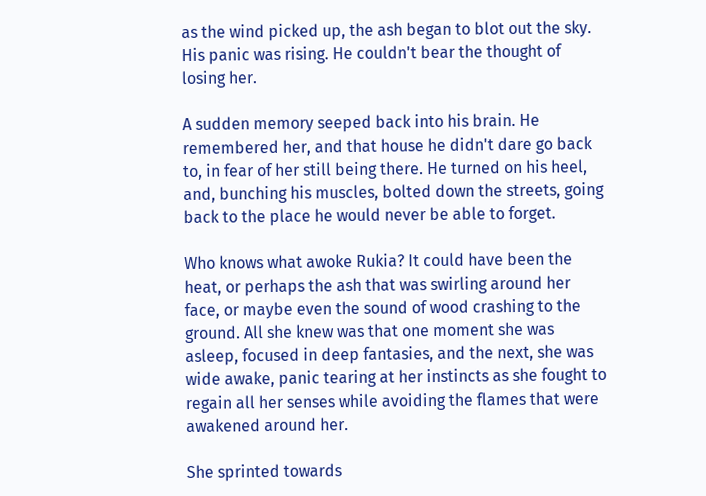as the wind picked up, the ash began to blot out the sky. His panic was rising. He couldn't bear the thought of losing her.

A sudden memory seeped back into his brain. He remembered her, and that house he didn't dare go back to, in fear of her still being there. He turned on his heel, and, bunching his muscles, bolted down the streets, going back to the place he would never be able to forget.

Who knows what awoke Rukia? It could have been the heat, or perhaps the ash that was swirling around her face, or maybe even the sound of wood crashing to the ground. All she knew was that one moment she was asleep, focused in deep fantasies, and the next, she was wide awake, panic tearing at her instincts as she fought to regain all her senses while avoiding the flames that were awakened around her.

She sprinted towards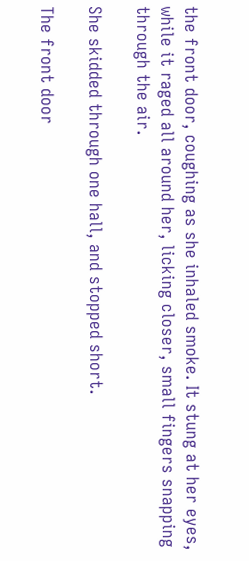the front door, coughing as she inhaled smoke. It stung at her eyes, while it raged all around her, licking closer, small fingers snapping through the air.

She skidded through one hall, and stopped short.

The front door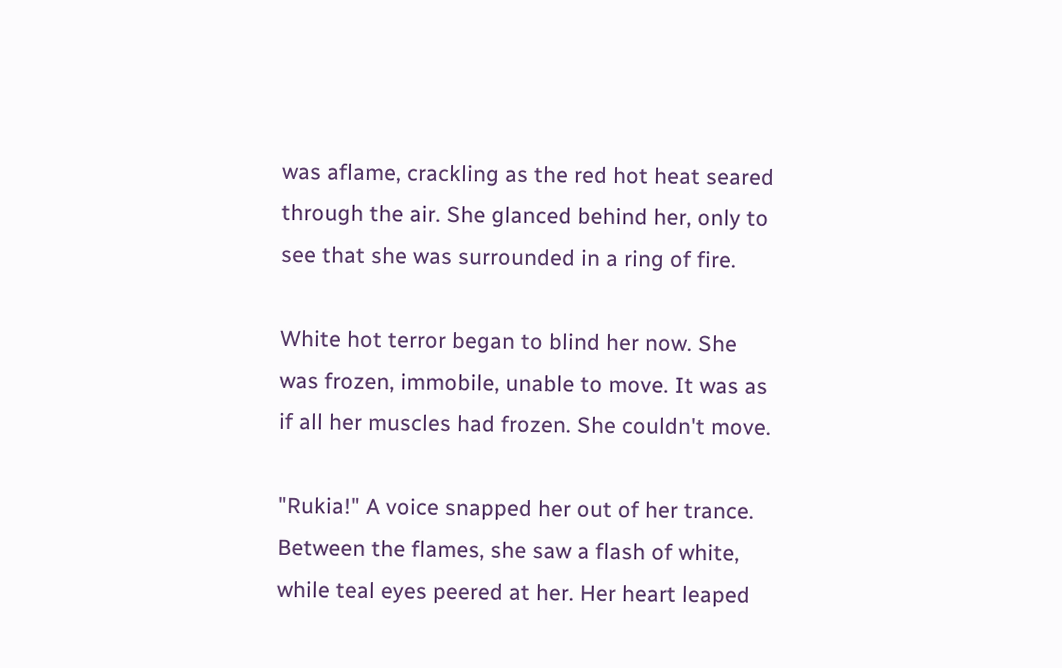was aflame, crackling as the red hot heat seared through the air. She glanced behind her, only to see that she was surrounded in a ring of fire.

White hot terror began to blind her now. She was frozen, immobile, unable to move. It was as if all her muscles had frozen. She couldn't move.

"Rukia!" A voice snapped her out of her trance. Between the flames, she saw a flash of white, while teal eyes peered at her. Her heart leaped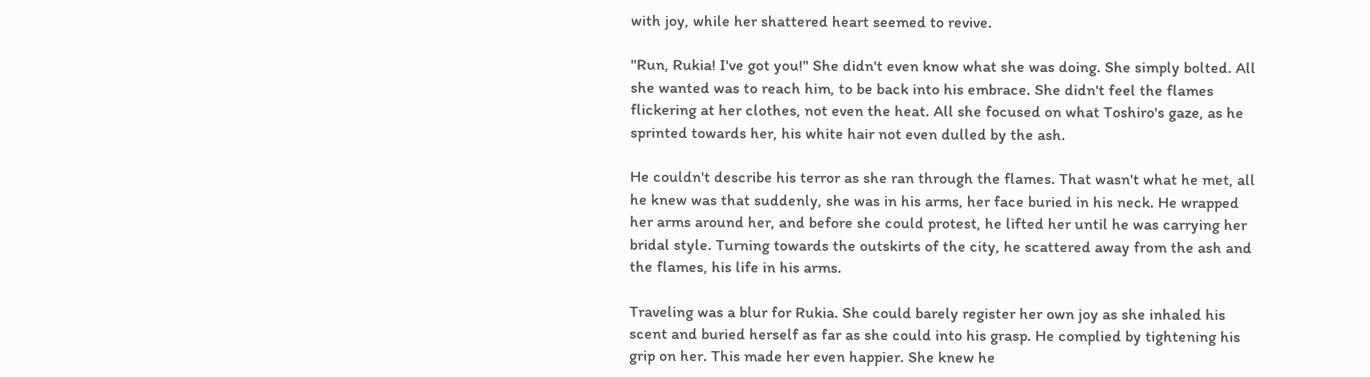with joy, while her shattered heart seemed to revive.

"Run, Rukia! I've got you!" She didn't even know what she was doing. She simply bolted. All she wanted was to reach him, to be back into his embrace. She didn't feel the flames flickering at her clothes, not even the heat. All she focused on what Toshiro's gaze, as he sprinted towards her, his white hair not even dulled by the ash.

He couldn't describe his terror as she ran through the flames. That wasn't what he met, all he knew was that suddenly, she was in his arms, her face buried in his neck. He wrapped her arms around her, and before she could protest, he lifted her until he was carrying her bridal style. Turning towards the outskirts of the city, he scattered away from the ash and the flames, his life in his arms.

Traveling was a blur for Rukia. She could barely register her own joy as she inhaled his scent and buried herself as far as she could into his grasp. He complied by tightening his grip on her. This made her even happier. She knew he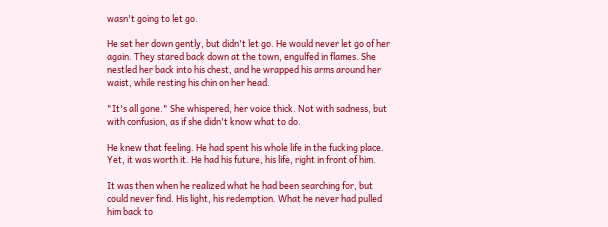wasn't going to let go.

He set her down gently, but didn't let go. He would never let go of her again. They stared back down at the town, engulfed in flames. She nestled her back into his chest, and he wrapped his arms around her waist, while resting his chin on her head.

"It's all gone." She whispered, her voice thick. Not with sadness, but with confusion, as if she didn't know what to do.

He knew that feeling. He had spent his whole life in the fucking place. Yet, it was worth it. He had his future, his life, right in front of him.

It was then when he realized what he had been searching for, but could never find. His light, his redemption. What he never had pulled him back to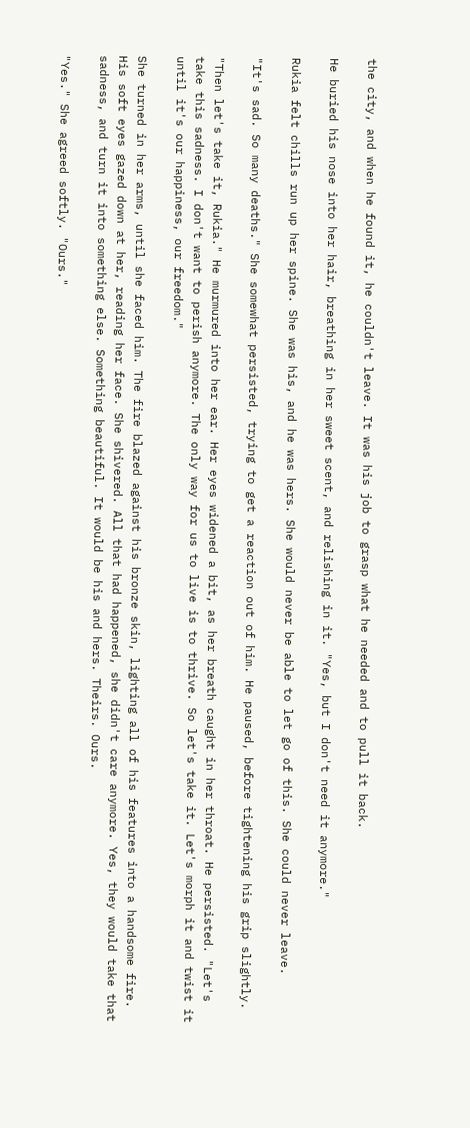the city, and when he found it, he couldn't leave. It was his job to grasp what he needed and to pull it back.

He buried his nose into her hair, breathing in her sweet scent, and relishing in it. "Yes, but I don't need it anymore."

Rukia felt chills run up her spine. She was his, and he was hers. She would never be able to let go of this. She could never leave.

"It's sad. So many deaths." She somewhat persisted, trying to get a reaction out of him. He paused, before tightening his grip slightly.

"Then let's take it, Rukia." He murmured into her ear. Her eyes widened a bit, as her breath caught in her throat. He persisted. "Let's take this sadness. I don't want to perish anymore. The only way for us to live is to thrive. So let's take it. Let's morph it and twist it until it's our happiness, our freedom."

She turned in her arms, until she faced him. The fire blazed against his bronze skin, lighting all of his features into a handsome fire. His soft eyes gazed down at her, reading her face. She shivered. All that had happened, she didn't care anymore. Yes, they would take that sadness, and turn it into something else. Something beautiful. It would be his and hers. Theirs. Ours.

"Yes." She agreed softly. "Ours."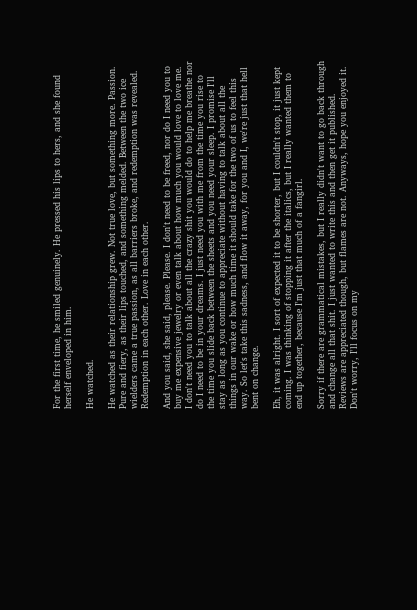For the first time, he smiled genuinely. He pressed his lips to hers, and she found herself enveloped in him.

He watched.

He watched as their relationship grew. Not true love, but something more. Passion. Pure and fiery, as their lips touched, and something melded. Between the two ice wielders came a true passion, as all barriers broke, and redemption was revealed. Redemption in each other. Love in each other.

And you said, she said, please. Please. I don't need to be freed, nor do I need you to buy me expensive jewelry or even talk about how much you would love to love me. I don't need you to talk about all the crazy shit you would do to help me breathe nor do I need to be in your dreams. I just need you with me from the time you rise to the time you slide back between the sheets and you need your sleep. I promise I'll stay as long as you continue to appreciate without having to talk about all the things in our wake or how much time it should take for the two of us to feel this way. So let's take this sadness, and flow it away, for you and I, we're just that hell bent on change.

Eh, it was alright. I sort of expected it to be shorter, but I couldn't stop, it just kept coming. I was thinking of stopping it after the italics, but I really wanted them to end up together, because I'm just that much of a fangirl.

Sorry if there are grammatical mistakes, but I really didn't want to go back through and change all that shit. I just wanted to write this and then get it published. Reviews are appreciated though, but flames are not. Anyways, hope you enjoyed it. Don't worry, I'll focus on my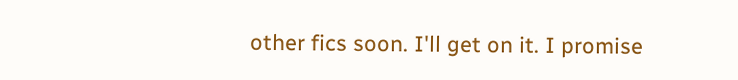other fics soon. I'll get on it. I promise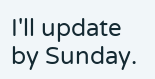I'll update by Sunday.